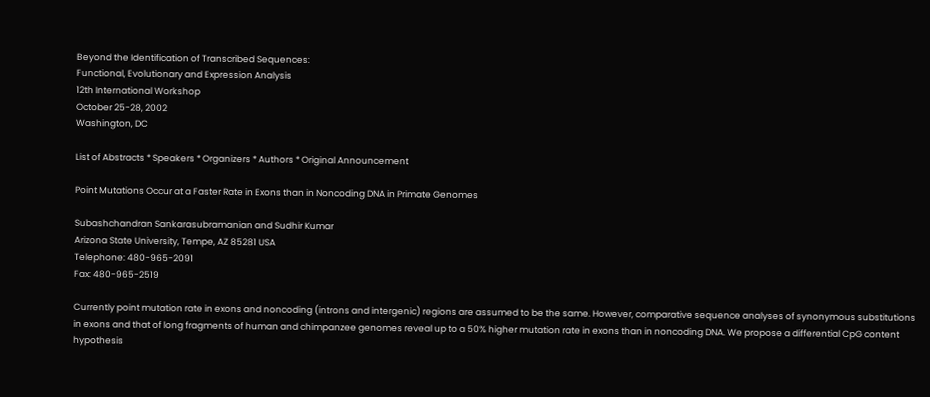Beyond the Identification of Transcribed Sequences:
Functional, Evolutionary and Expression Analysis
12th International Workshop
October 25-28, 2002
Washington, DC

List of Abstracts * Speakers * Organizers * Authors * Original Announcement

Point Mutations Occur at a Faster Rate in Exons than in Noncoding DNA in Primate Genomes

Subashchandran Sankarasubramanian and Sudhir Kumar
Arizona State University, Tempe, AZ 85281 USA
Telephone: 480-965-2091
Fax: 480-965-2519

Currently point mutation rate in exons and noncoding (introns and intergenic) regions are assumed to be the same. However, comparative sequence analyses of synonymous substitutions in exons and that of long fragments of human and chimpanzee genomes reveal up to a 50% higher mutation rate in exons than in noncoding DNA. We propose a differential CpG content hypothesis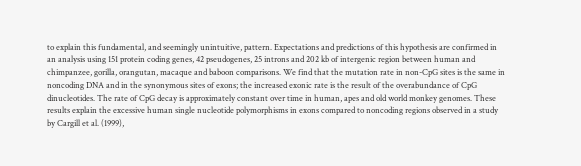to explain this fundamental, and seemingly unintuitive, pattern. Expectations and predictions of this hypothesis are confirmed in an analysis using 151 protein coding genes, 42 pseudogenes, 25 introns and 202 kb of intergenic region between human and chimpanzee, gorilla, orangutan, macaque and baboon comparisons. We find that the mutation rate in non-CpG sites is the same in noncoding DNA and in the synonymous sites of exons; the increased exonic rate is the result of the overabundance of CpG dinucleotides. The rate of CpG decay is approximately constant over time in human, apes and old world monkey genomes. These results explain the excessive human single nucleotide polymorphisms in exons compared to noncoding regions observed in a study by Cargill et al. (1999),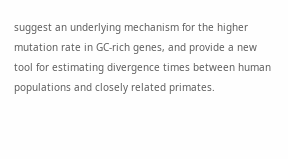suggest an underlying mechanism for the higher mutation rate in GC-rich genes, and provide a new tool for estimating divergence times between human populations and closely related primates.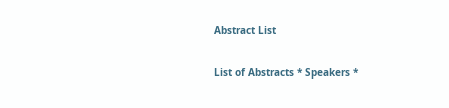Abstract List

List of Abstracts * Speakers *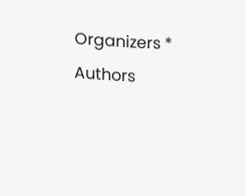Organizers * Authors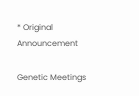* Original Announcement

Genetic Meetings